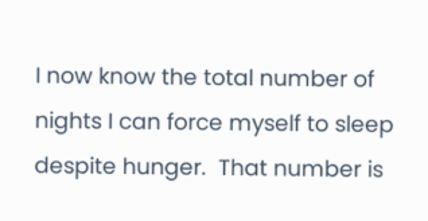I now know the total number of nights I can force myself to sleep despite hunger.  That number is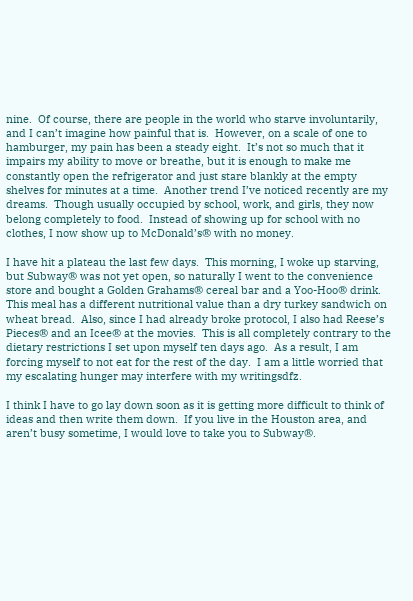nine.  Of course, there are people in the world who starve involuntarily, and I can’t imagine how painful that is.  However, on a scale of one to hamburger, my pain has been a steady eight.  It’s not so much that it impairs my ability to move or breathe, but it is enough to make me constantly open the refrigerator and just stare blankly at the empty shelves for minutes at a time.  Another trend I’ve noticed recently are my dreams.  Though usually occupied by school, work, and girls, they now belong completely to food.  Instead of showing up for school with no clothes, I now show up to McDonald’s® with no money.

I have hit a plateau the last few days.  This morning, I woke up starving, but Subway® was not yet open, so naturally I went to the convenience store and bought a Golden Grahams® cereal bar and a Yoo-Hoo® drink.  This meal has a different nutritional value than a dry turkey sandwich on wheat bread.  Also, since I had already broke protocol, I also had Reese’s Pieces® and an Icee® at the movies.  This is all completely contrary to the dietary restrictions I set upon myself ten days ago.  As a result, I am forcing myself to not eat for the rest of the day.  I am a little worried that my escalating hunger may interfere with my writingsdfz.

I think I have to go lay down soon as it is getting more difficult to think of ideas and then write them down.  If you live in the Houston area, and aren’t busy sometime, I would love to take you to Subway®.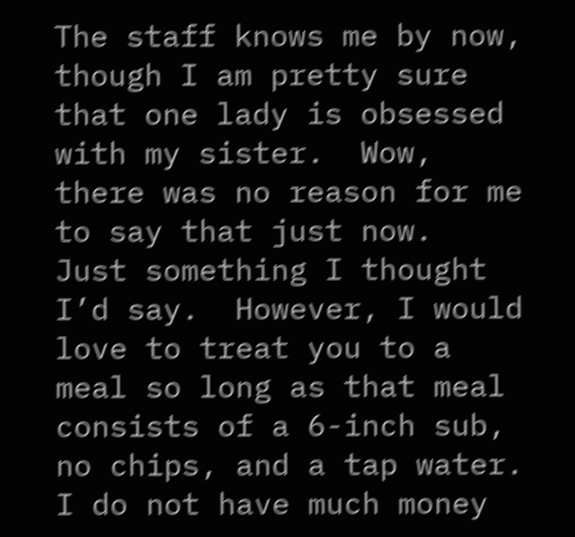The staff knows me by now, though I am pretty sure that one lady is obsessed with my sister.  Wow, there was no reason for me to say that just now.  Just something I thought I’d say.  However, I would love to treat you to a meal so long as that meal consists of a 6-inch sub, no chips, and a tap water.  I do not have much money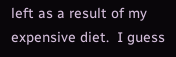left as a result of my expensive diet.  I guess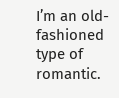I’m an old-fashioned type of romantic.